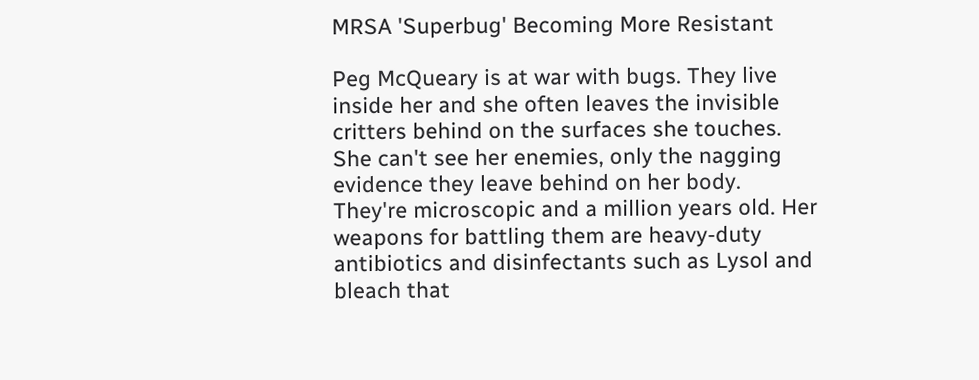MRSA 'Superbug' Becoming More Resistant

Peg McQueary is at war with bugs. They live inside her and she often leaves the invisible critters behind on the surfaces she touches. She can't see her enemies, only the nagging evidence they leave behind on her body. They're microscopic and a million years old. Her weapons for battling them are heavy-duty antibiotics and disinfectants such as Lysol and bleach that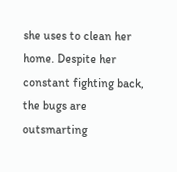she uses to clean her home. Despite her constant fighting back, the bugs are outsmarting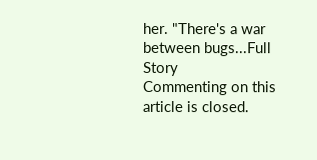her. "There's a war between bugs...Full Story
Commenting on this article is closed.